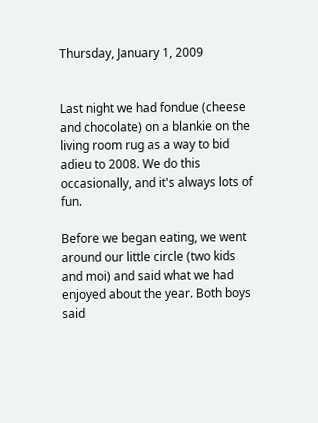Thursday, January 1, 2009


Last night we had fondue (cheese and chocolate) on a blankie on the living room rug as a way to bid adieu to 2008. We do this occasionally, and it's always lots of fun.

Before we began eating, we went around our little circle (two kids and moi) and said what we had enjoyed about the year. Both boys said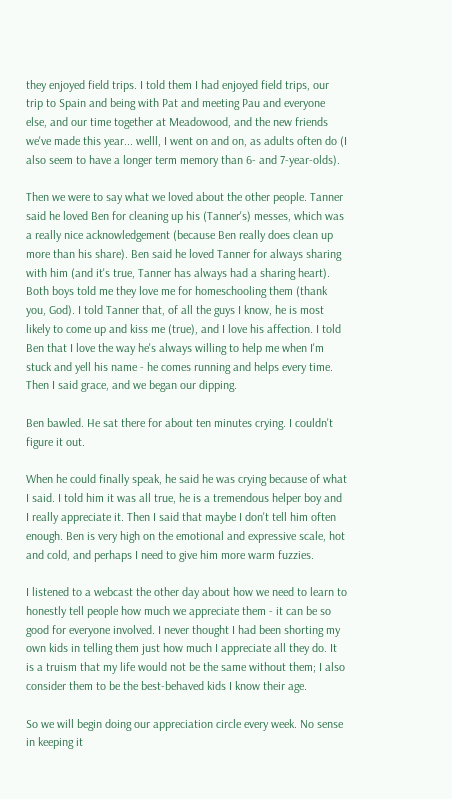they enjoyed field trips. I told them I had enjoyed field trips, our trip to Spain and being with Pat and meeting Pau and everyone else, and our time together at Meadowood, and the new friends we've made this year... welll, I went on and on, as adults often do (I also seem to have a longer term memory than 6- and 7-year-olds).

Then we were to say what we loved about the other people. Tanner said he loved Ben for cleaning up his (Tanner's) messes, which was a really nice acknowledgement (because Ben really does clean up more than his share). Ben said he loved Tanner for always sharing with him (and it's true, Tanner has always had a sharing heart). Both boys told me they love me for homeschooling them (thank you, God). I told Tanner that, of all the guys I know, he is most likely to come up and kiss me (true), and I love his affection. I told Ben that I love the way he's always willing to help me when I'm stuck and yell his name - he comes running and helps every time. Then I said grace, and we began our dipping.

Ben bawled. He sat there for about ten minutes crying. I couldn't figure it out.

When he could finally speak, he said he was crying because of what I said. I told him it was all true, he is a tremendous helper boy and I really appreciate it. Then I said that maybe I don't tell him often enough. Ben is very high on the emotional and expressive scale, hot and cold, and perhaps I need to give him more warm fuzzies.

I listened to a webcast the other day about how we need to learn to honestly tell people how much we appreciate them - it can be so good for everyone involved. I never thought I had been shorting my own kids in telling them just how much I appreciate all they do. It is a truism that my life would not be the same without them; I also consider them to be the best-behaved kids I know their age.

So we will begin doing our appreciation circle every week. No sense in keeping it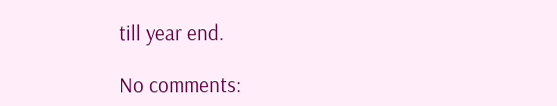till year end.

No comments: